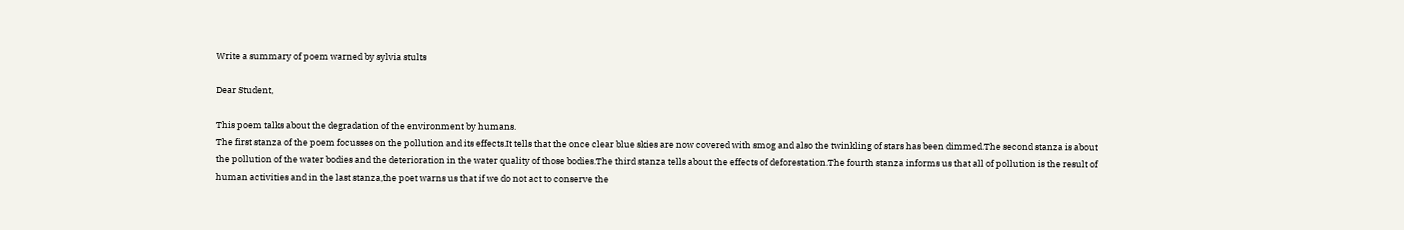Write a summary of poem warned by sylvia stults

Dear Student,

This poem talks about the degradation of the environment by humans.
The first stanza of the poem focusses on the pollution and its effects.It tells that the once clear blue skies are now covered with smog and also the twinkling of stars has been dimmed.The second stanza is about the pollution of the water bodies and the deterioration in the water quality of those bodies.The third stanza tells about the effects of deforestation.The fourth stanza informs us that all of pollution is the result of human activities and in the last stanza,the poet warns us that if we do not act to conserve the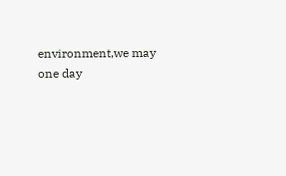environment,we may one day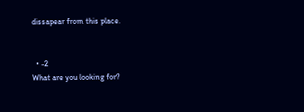dissapear from this place.


  • -2
What are you looking for?